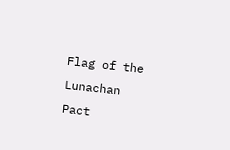Flag of the Lunachan Pact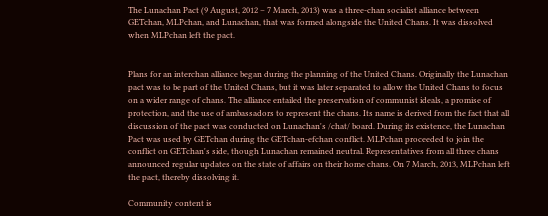The Lunachan Pact (9 August, 2012 – 7 March, 2013) was a three-chan socialist alliance between GETchan, MLPchan, and Lunachan, that was formed alongside the United Chans. It was dissolved when MLPchan left the pact.


Plans for an interchan alliance began during the planning of the United Chans. Originally the Lunachan pact was to be part of the United Chans, but it was later separated to allow the United Chans to focus on a wider range of chans. The alliance entailed the preservation of communist ideals, a promise of protection, and the use of ambassadors to represent the chans. Its name is derived from the fact that all discussion of the pact was conducted on Lunachan's /chat/ board. During its existence, the Lunachan Pact was used by GETchan during the GETchan-efchan conflict. MLPchan proceeded to join the conflict on GETchan's side, though Lunachan remained neutral. Representatives from all three chans announced regular updates on the state of affairs on their home chans. On 7 March, 2013, MLPchan left the pact, thereby dissolving it.

Community content is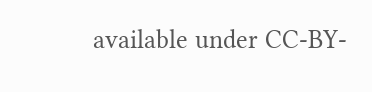available under CC-BY-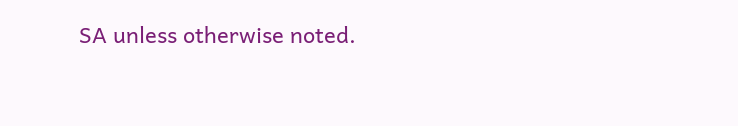SA unless otherwise noted.